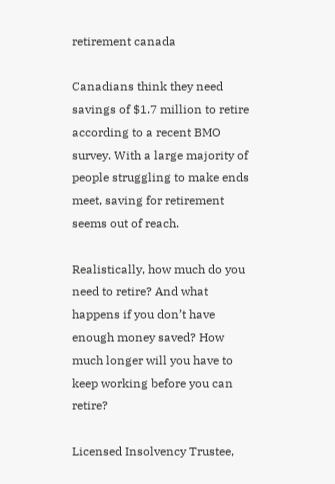retirement canada

Canadians think they need savings of $1.7 million to retire according to a recent BMO survey. With a large majority of people struggling to make ends meet, saving for retirement seems out of reach.

Realistically, how much do you need to retire? And what happens if you don’t have enough money saved? How much longer will you have to keep working before you can retire?

Licensed Insolvency Trustee,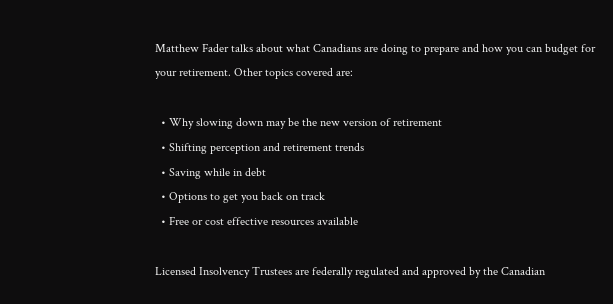Matthew Fader talks about what Canadians are doing to prepare and how you can budget for your retirement. Other topics covered are:

  • Why slowing down may be the new version of retirement
  • Shifting perception and retirement trends
  • Saving while in debt
  • Options to get you back on track
  • Free or cost effective resources available

Licensed Insolvency Trustees are federally regulated and approved by the Canadian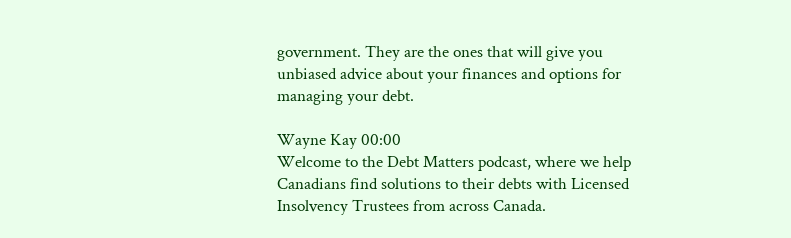government. They are the ones that will give you unbiased advice about your finances and options for managing your debt.

Wayne Kay 00:00
Welcome to the Debt Matters podcast, where we help Canadians find solutions to their debts with Licensed Insolvency Trustees from across Canada.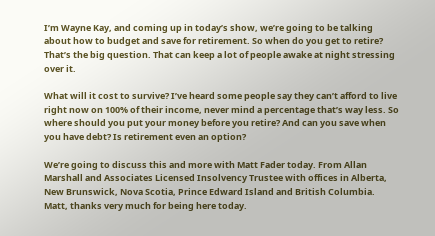I’m Wayne Kay, and coming up in today’s show, we’re going to be talking about how to budget and save for retirement. So when do you get to retire? That’s the big question. That can keep a lot of people awake at night stressing over it.

What will it cost to survive? I’ve heard some people say they can’t afford to live right now on 100% of their income, never mind a percentage that’s way less. So where should you put your money before you retire? And can you save when you have debt? Is retirement even an option?

We’re going to discuss this and more with Matt Fader today. From Allan Marshall and Associates Licensed Insolvency Trustee with offices in Alberta, New Brunswick, Nova Scotia, Prince Edward Island and British Columbia. Matt, thanks very much for being here today.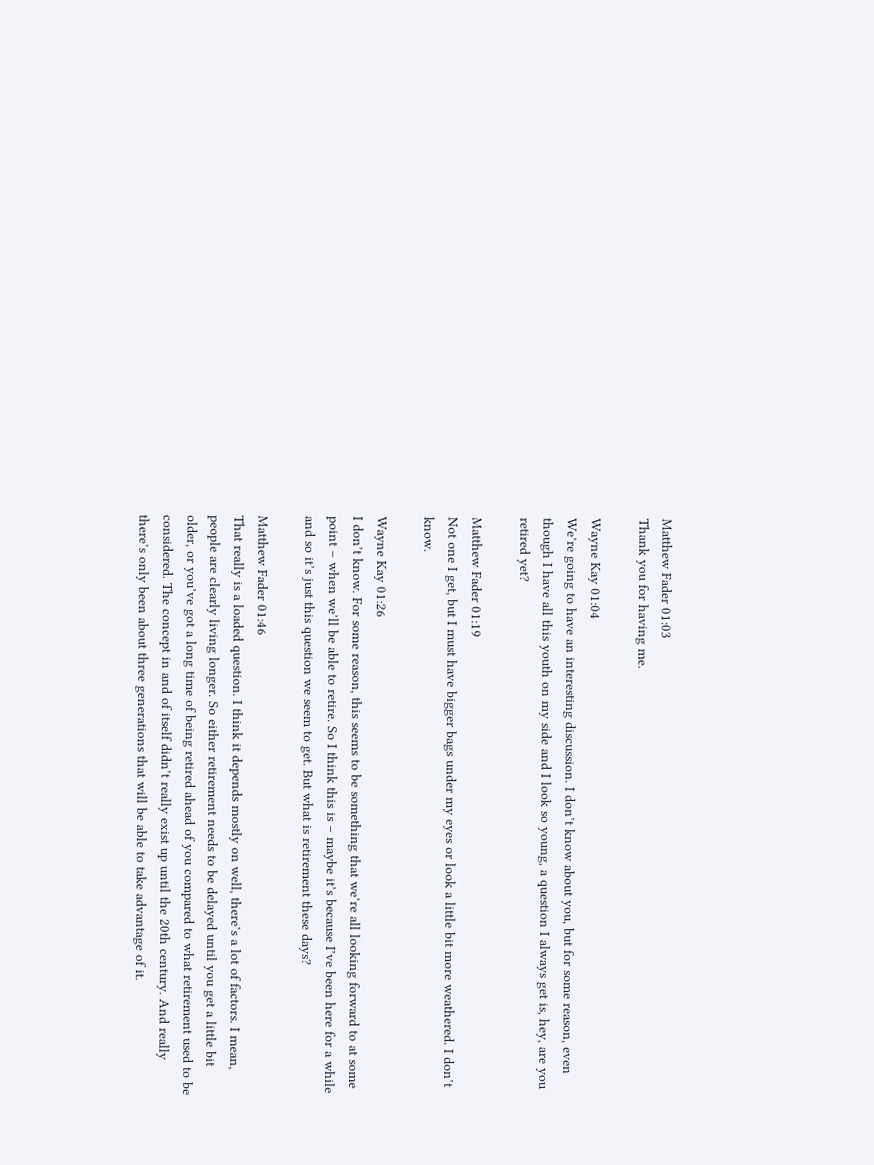Matthew Fader 01:03
Thank you for having me.

Wayne Kay 01:04
We’re going to have an interesting discussion. I don’t know about you, but for some reason, even though I have all this youth on my side and I look so young, a question I always get is, hey, are you retired yet?

Matthew Fader 01:19
Not one I get, but I must have bigger bags under my eyes or look a little bit more weathered. I don’t know.

Wayne Kay 01:26
I don’t know. For some reason, this seems to be something that we’re all looking forward to at some point – when we’ll be able to retire. So I think this is – maybe it’s because I’ve been here for a while and so it’s just this question we seem to get. But what is retirement these days?

Matthew Fader 01:46
That really is a loaded question. I think it depends mostly on well, there’s a lot of factors. I mean, people are clearly living longer. So either retirement needs to be delayed until you get a little bit older, or you’ve got a long time of being retired ahead of you compared to what retirement used to be considered. The concept in and of itself didn’t really exist up until the 20th century. And really there’s only been about three generations that will be able to take advantage of it.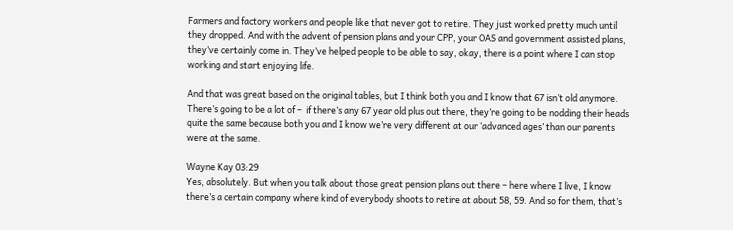Farmers and factory workers and people like that never got to retire. They just worked pretty much until they dropped. And with the advent of pension plans and your CPP, your OAS and government assisted plans, they’ve certainly come in. They’ve helped people to be able to say, okay, there is a point where I can stop working and start enjoying life.

And that was great based on the original tables, but I think both you and I know that 67 isn’t old anymore. There’s going to be a lot of –  if there’s any 67 year old plus out there, they’re going to be nodding their heads quite the same because both you and I know we’re very different at our ‘advanced ages’ than our parents were at the same.

Wayne Kay 03:29
Yes, absolutely. But when you talk about those great pension plans out there – here where I live, I know there’s a certain company where kind of everybody shoots to retire at about 58, 59. And so for them, that’s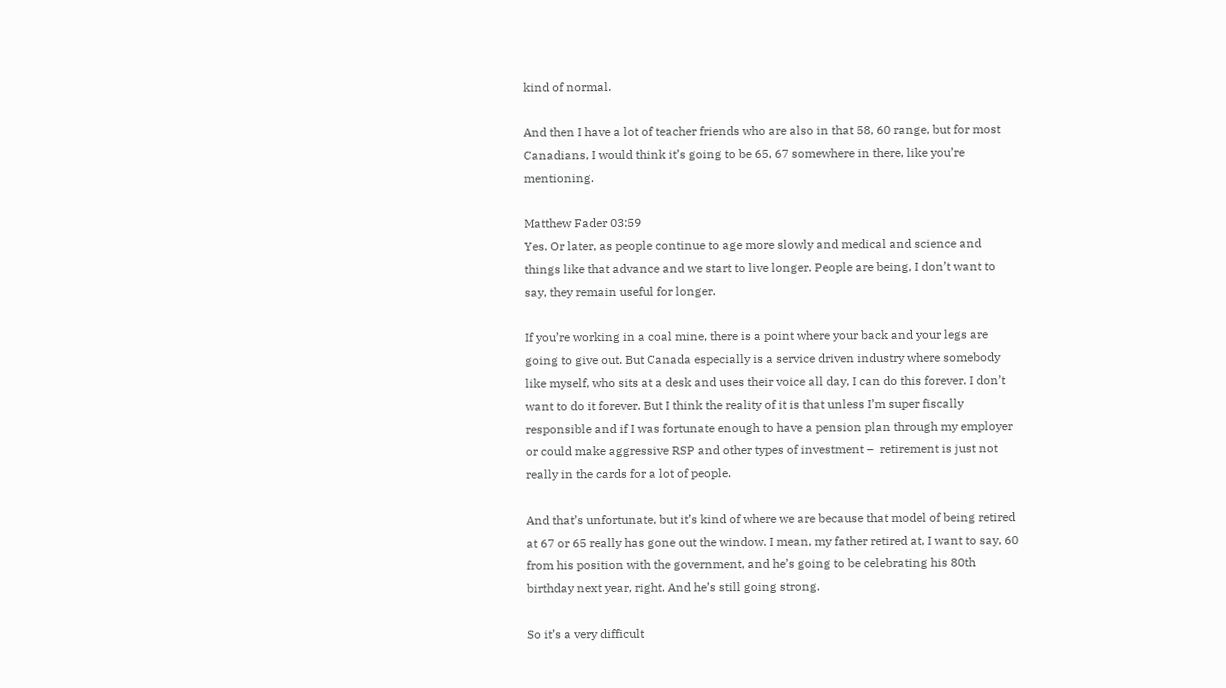kind of normal.

And then I have a lot of teacher friends who are also in that 58, 60 range, but for most Canadians, I would think it’s going to be 65, 67 somewhere in there, like you’re mentioning.

Matthew Fader 03:59
Yes. Or later, as people continue to age more slowly and medical and science and things like that advance and we start to live longer. People are being, I don’t want to say, they remain useful for longer.

If you’re working in a coal mine, there is a point where your back and your legs are going to give out. But Canada especially is a service driven industry where somebody like myself, who sits at a desk and uses their voice all day, I can do this forever. I don’t want to do it forever. But I think the reality of it is that unless I’m super fiscally responsible and if I was fortunate enough to have a pension plan through my employer or could make aggressive RSP and other types of investment –  retirement is just not really in the cards for a lot of people.

And that’s unfortunate, but it’s kind of where we are because that model of being retired at 67 or 65 really has gone out the window. I mean, my father retired at, I want to say, 60 from his position with the government, and he’s going to be celebrating his 80th birthday next year, right. And he’s still going strong.

So it’s a very difficult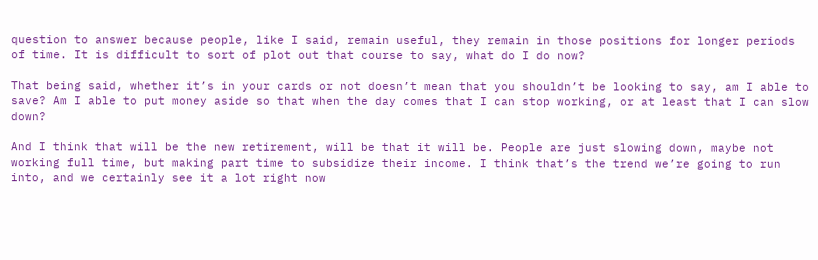question to answer because people, like I said, remain useful, they remain in those positions for longer periods of time. It is difficult to sort of plot out that course to say, what do I do now?

That being said, whether it’s in your cards or not doesn’t mean that you shouldn’t be looking to say, am I able to save? Am I able to put money aside so that when the day comes that I can stop working, or at least that I can slow down?

And I think that will be the new retirement, will be that it will be. People are just slowing down, maybe not working full time, but making part time to subsidize their income. I think that’s the trend we’re going to run into, and we certainly see it a lot right now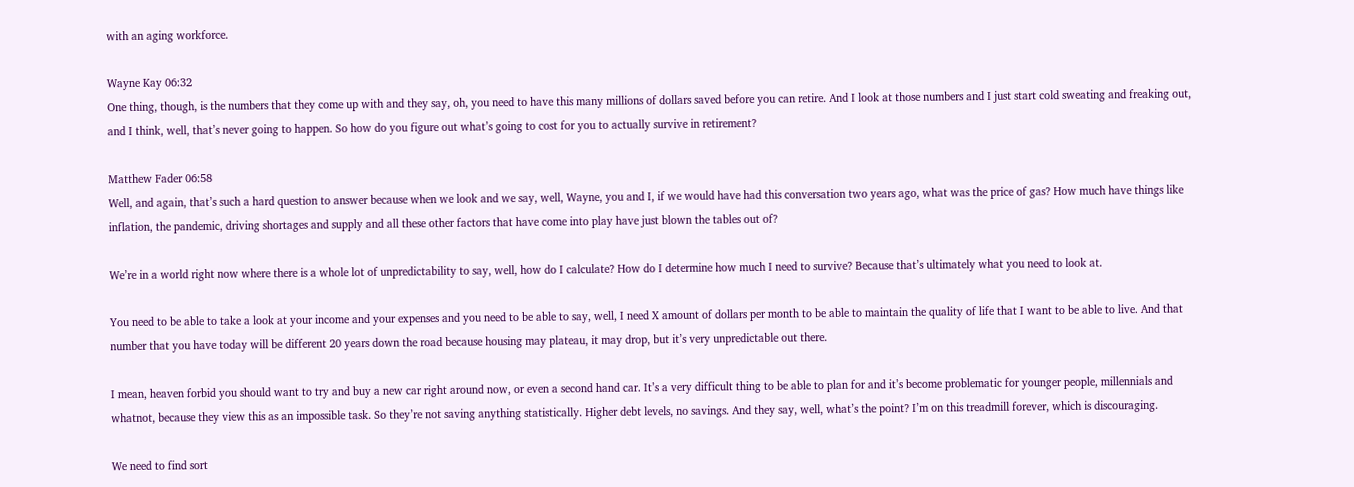with an aging workforce.

Wayne Kay 06:32
One thing, though, is the numbers that they come up with and they say, oh, you need to have this many millions of dollars saved before you can retire. And I look at those numbers and I just start cold sweating and freaking out, and I think, well, that’s never going to happen. So how do you figure out what’s going to cost for you to actually survive in retirement?

Matthew Fader 06:58
Well, and again, that’s such a hard question to answer because when we look and we say, well, Wayne, you and I, if we would have had this conversation two years ago, what was the price of gas? How much have things like inflation, the pandemic, driving shortages and supply and all these other factors that have come into play have just blown the tables out of?

We’re in a world right now where there is a whole lot of unpredictability to say, well, how do I calculate? How do I determine how much I need to survive? Because that’s ultimately what you need to look at.

You need to be able to take a look at your income and your expenses and you need to be able to say, well, I need X amount of dollars per month to be able to maintain the quality of life that I want to be able to live. And that number that you have today will be different 20 years down the road because housing may plateau, it may drop, but it’s very unpredictable out there.

I mean, heaven forbid you should want to try and buy a new car right around now, or even a second hand car. It’s a very difficult thing to be able to plan for and it’s become problematic for younger people, millennials and whatnot, because they view this as an impossible task. So they’re not saving anything statistically. Higher debt levels, no savings. And they say, well, what’s the point? I’m on this treadmill forever, which is discouraging.

We need to find sort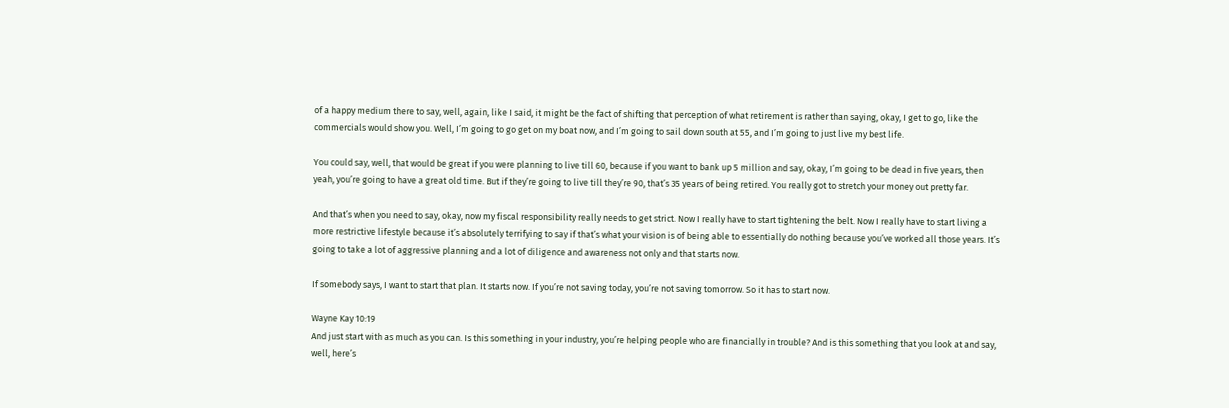of a happy medium there to say, well, again, like I said, it might be the fact of shifting that perception of what retirement is rather than saying, okay, I get to go, like the commercials would show you. Well, I’m going to go get on my boat now, and I’m going to sail down south at 55, and I’m going to just live my best life.

You could say, well, that would be great if you were planning to live till 60, because if you want to bank up 5 million and say, okay, I’m going to be dead in five years, then yeah, you’re going to have a great old time. But if they’re going to live till they’re 90, that’s 35 years of being retired. You really got to stretch your money out pretty far.

And that’s when you need to say, okay, now my fiscal responsibility really needs to get strict. Now I really have to start tightening the belt. Now I really have to start living a more restrictive lifestyle because it’s absolutely terrifying to say if that’s what your vision is of being able to essentially do nothing because you’ve worked all those years. It’s going to take a lot of aggressive planning and a lot of diligence and awareness not only and that starts now.

If somebody says, I want to start that plan. It starts now. If you’re not saving today, you’re not saving tomorrow. So it has to start now.

Wayne Kay 10:19
And just start with as much as you can. Is this something in your industry, you’re helping people who are financially in trouble? And is this something that you look at and say, well, here’s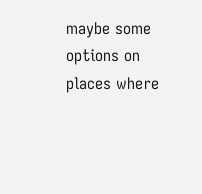maybe some options on places where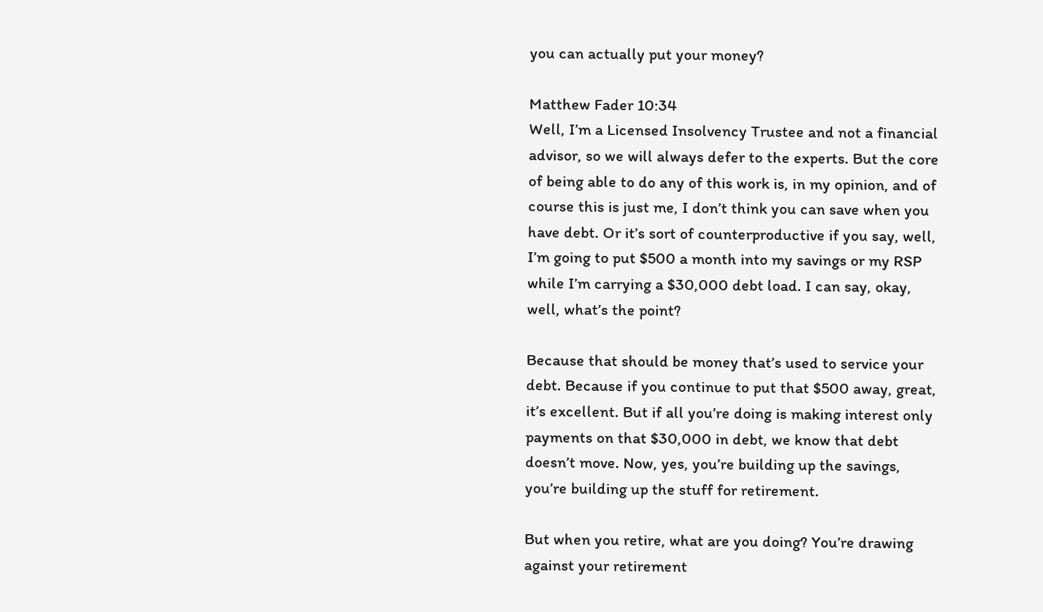you can actually put your money?

Matthew Fader 10:34
Well, I’m a Licensed Insolvency Trustee and not a financial advisor, so we will always defer to the experts. But the core of being able to do any of this work is, in my opinion, and of course this is just me, I don’t think you can save when you have debt. Or it’s sort of counterproductive if you say, well, I’m going to put $500 a month into my savings or my RSP while I’m carrying a $30,000 debt load. I can say, okay, well, what’s the point?

Because that should be money that’s used to service your debt. Because if you continue to put that $500 away, great, it’s excellent. But if all you’re doing is making interest only payments on that $30,000 in debt, we know that debt doesn’t move. Now, yes, you’re building up the savings, you’re building up the stuff for retirement.

But when you retire, what are you doing? You’re drawing against your retirement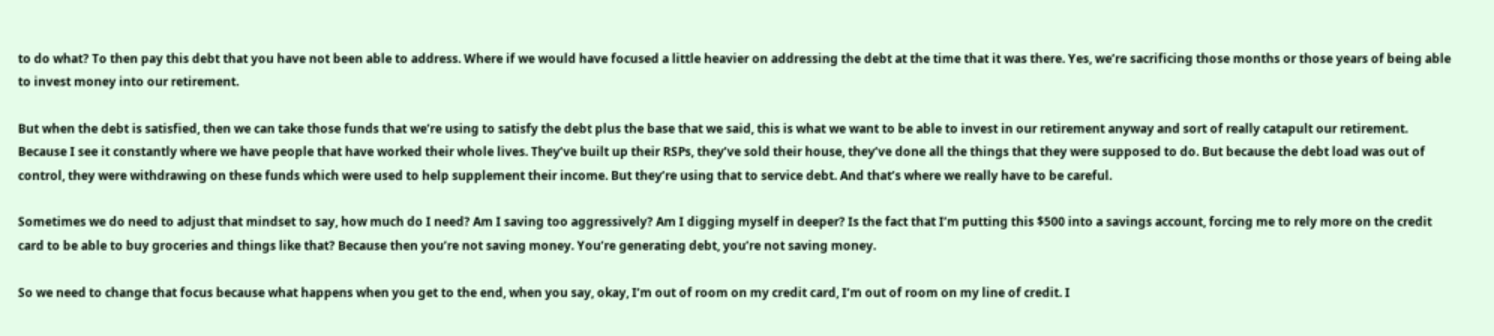to do what? To then pay this debt that you have not been able to address. Where if we would have focused a little heavier on addressing the debt at the time that it was there. Yes, we’re sacrificing those months or those years of being able to invest money into our retirement.

But when the debt is satisfied, then we can take those funds that we’re using to satisfy the debt plus the base that we said, this is what we want to be able to invest in our retirement anyway and sort of really catapult our retirement. Because I see it constantly where we have people that have worked their whole lives. They’ve built up their RSPs, they’ve sold their house, they’ve done all the things that they were supposed to do. But because the debt load was out of control, they were withdrawing on these funds which were used to help supplement their income. But they’re using that to service debt. And that’s where we really have to be careful.

Sometimes we do need to adjust that mindset to say, how much do I need? Am I saving too aggressively? Am I digging myself in deeper? Is the fact that I’m putting this $500 into a savings account, forcing me to rely more on the credit card to be able to buy groceries and things like that? Because then you’re not saving money. You’re generating debt, you’re not saving money.

So we need to change that focus because what happens when you get to the end, when you say, okay, I’m out of room on my credit card, I’m out of room on my line of credit. I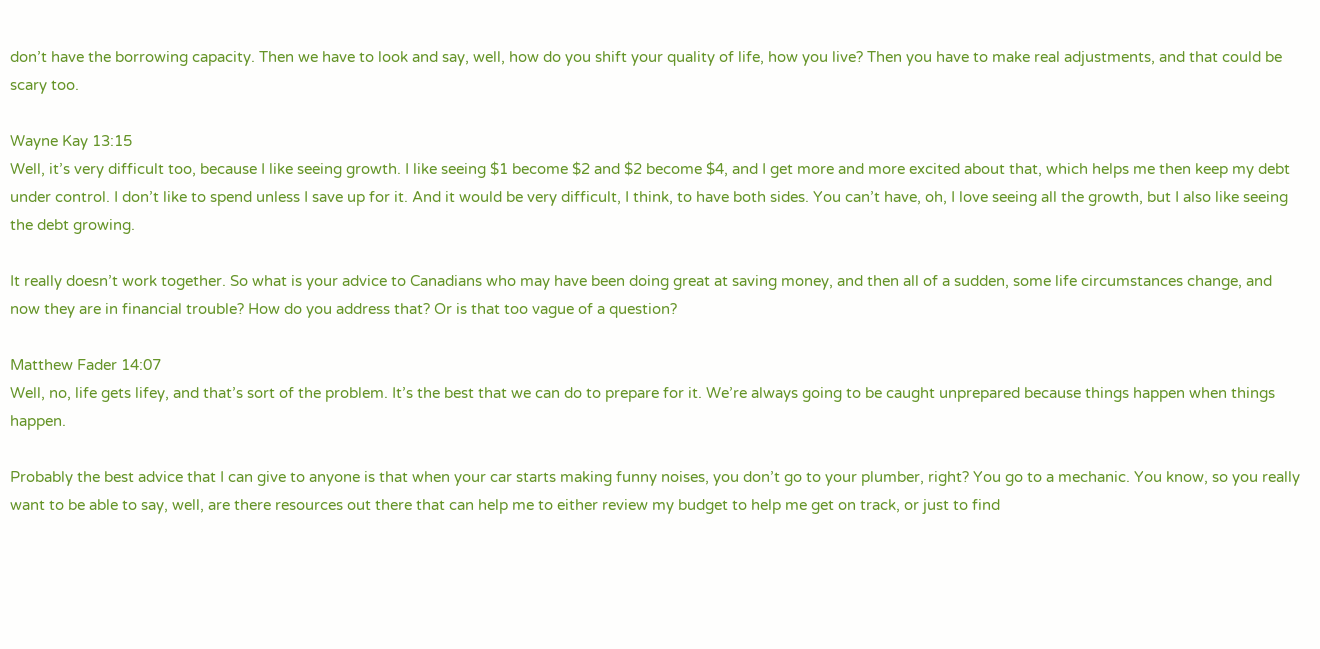don’t have the borrowing capacity. Then we have to look and say, well, how do you shift your quality of life, how you live? Then you have to make real adjustments, and that could be scary too.

Wayne Kay 13:15
Well, it’s very difficult too, because I like seeing growth. I like seeing $1 become $2 and $2 become $4, and I get more and more excited about that, which helps me then keep my debt under control. I don’t like to spend unless I save up for it. And it would be very difficult, I think, to have both sides. You can’t have, oh, I love seeing all the growth, but I also like seeing the debt growing.

It really doesn’t work together. So what is your advice to Canadians who may have been doing great at saving money, and then all of a sudden, some life circumstances change, and now they are in financial trouble? How do you address that? Or is that too vague of a question?

Matthew Fader 14:07
Well, no, life gets lifey, and that’s sort of the problem. It’s the best that we can do to prepare for it. We’re always going to be caught unprepared because things happen when things happen.

Probably the best advice that I can give to anyone is that when your car starts making funny noises, you don’t go to your plumber, right? You go to a mechanic. You know, so you really want to be able to say, well, are there resources out there that can help me to either review my budget to help me get on track, or just to find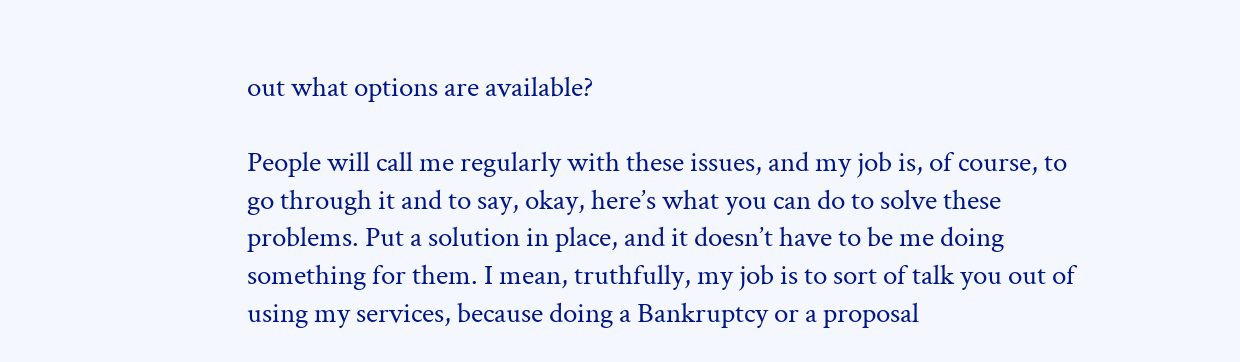out what options are available?

People will call me regularly with these issues, and my job is, of course, to go through it and to say, okay, here’s what you can do to solve these problems. Put a solution in place, and it doesn’t have to be me doing something for them. I mean, truthfully, my job is to sort of talk you out of using my services, because doing a Bankruptcy or a proposal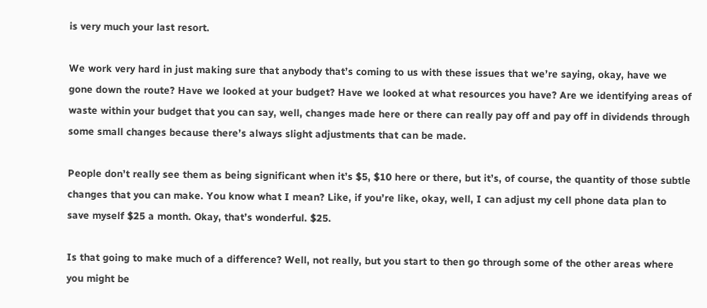is very much your last resort.

We work very hard in just making sure that anybody that’s coming to us with these issues that we’re saying, okay, have we gone down the route? Have we looked at your budget? Have we looked at what resources you have? Are we identifying areas of waste within your budget that you can say, well, changes made here or there can really pay off and pay off in dividends through some small changes because there’s always slight adjustments that can be made.

People don’t really see them as being significant when it’s $5, $10 here or there, but it’s, of course, the quantity of those subtle changes that you can make. You know what I mean? Like, if you’re like, okay, well, I can adjust my cell phone data plan to save myself $25 a month. Okay, that’s wonderful. $25.

Is that going to make much of a difference? Well, not really, but you start to then go through some of the other areas where you might be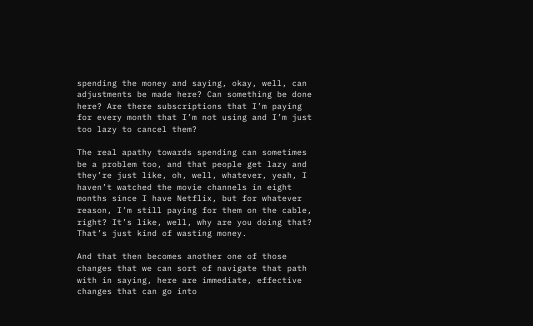spending the money and saying, okay, well, can adjustments be made here? Can something be done here? Are there subscriptions that I’m paying for every month that I’m not using and I’m just too lazy to cancel them?

The real apathy towards spending can sometimes be a problem too, and that people get lazy and they’re just like, oh, well, whatever, yeah, I haven’t watched the movie channels in eight months since I have Netflix, but for whatever reason, I’m still paying for them on the cable, right? It’s like, well, why are you doing that? That’s just kind of wasting money.

And that then becomes another one of those changes that we can sort of navigate that path with in saying, here are immediate, effective changes that can go into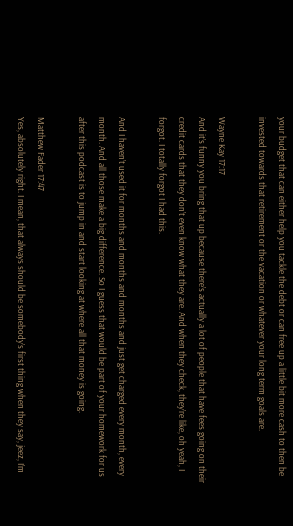your budget that can either help you tackle the debt or can free up a little bit more cash to then be invested towards that retirement or the vacation or whatever your long term goals are.

Wayne Kay 17:17
And it’s funny you bring that up because there’s actually a lot of people that have fees going on their credit cards that they don’t even know what they are. And when they check, they’re like, oh yeah, I forgot. I totally forgot I had this.

And I haven’t used it for months and months and months and just get charged every month, every month. And all those make a big difference. So I guess that would be part of your homework for us after this podcast is to jump in and start looking at where all that money is going.

Matthew Fader 17:47
Yes, absolutely right. I mean, that always should be somebody’s first thing when they say, jeez, I’m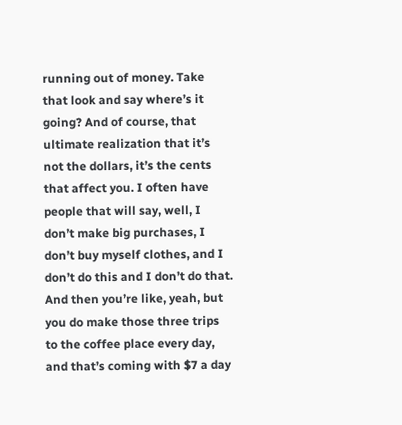running out of money. Take that look and say where’s it going? And of course, that ultimate realization that it’s not the dollars, it’s the cents that affect you. I often have people that will say, well, I don’t make big purchases, I don’t buy myself clothes, and I don’t do this and I don’t do that. And then you’re like, yeah, but you do make those three trips to the coffee place every day, and that’s coming with $7 a day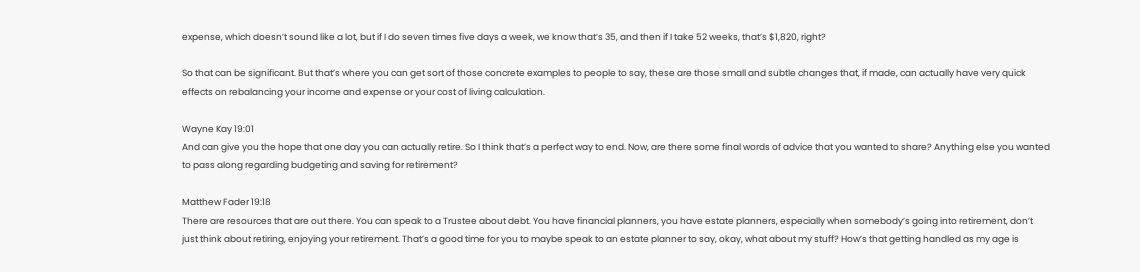expense, which doesn’t sound like a lot, but if I do seven times five days a week, we know that’s 35, and then if I take 52 weeks, that’s $1,820, right?

So that can be significant. But that’s where you can get sort of those concrete examples to people to say, these are those small and subtle changes that, if made, can actually have very quick effects on rebalancing your income and expense or your cost of living calculation.

Wayne Kay 19:01
And can give you the hope that one day you can actually retire. So I think that’s a perfect way to end. Now, are there some final words of advice that you wanted to share? Anything else you wanted to pass along regarding budgeting and saving for retirement?

Matthew Fader 19:18
There are resources that are out there. You can speak to a Trustee about debt. You have financial planners, you have estate planners, especially when somebody’s going into retirement, don’t just think about retiring, enjoying your retirement. That’s a good time for you to maybe speak to an estate planner to say, okay, what about my stuff? How’s that getting handled as my age is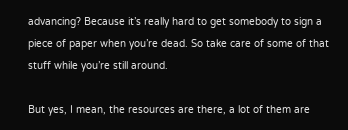advancing? Because it’s really hard to get somebody to sign a piece of paper when you’re dead. So take care of some of that stuff while you’re still around.

But yes, I mean, the resources are there, a lot of them are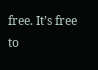free. It’s free to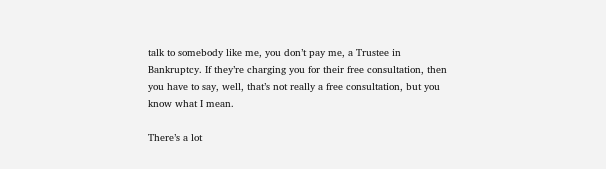talk to somebody like me, you don’t pay me, a Trustee in Bankruptcy. If they’re charging you for their free consultation, then you have to say, well, that’s not really a free consultation, but you know what I mean.

There’s a lot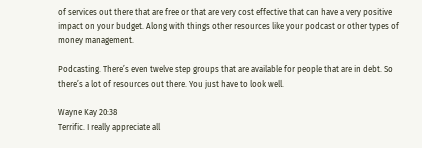of services out there that are free or that are very cost effective that can have a very positive impact on your budget. Along with things other resources like your podcast or other types of money management.

Podcasting. There’s even twelve step groups that are available for people that are in debt. So there’s a lot of resources out there. You just have to look well.

Wayne Kay 20:38
Terrific. I really appreciate all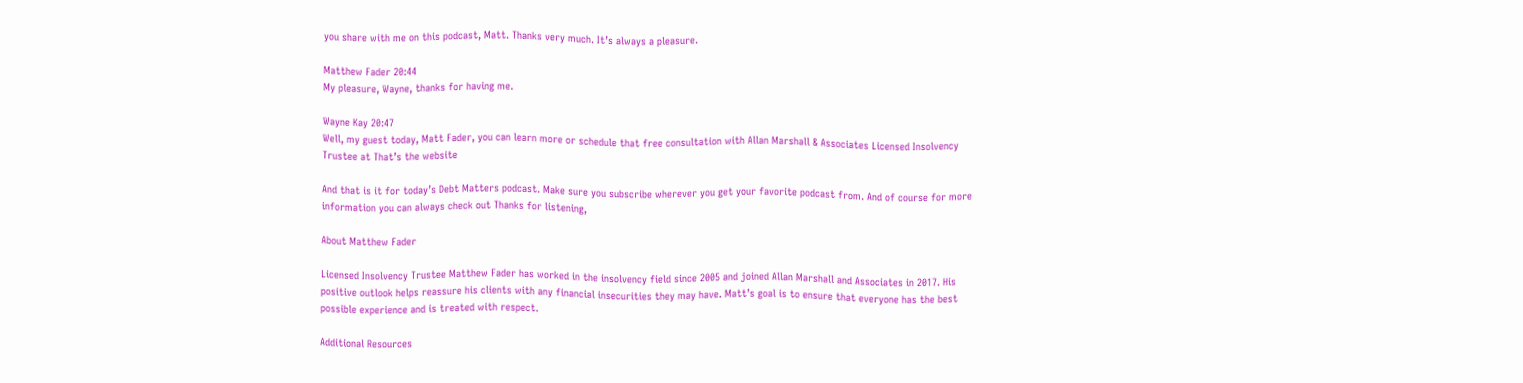you share with me on this podcast, Matt. Thanks very much. It’s always a pleasure.

Matthew Fader 20:44
My pleasure, Wayne, thanks for having me.

Wayne Kay 20:47
Well, my guest today, Matt Fader, you can learn more or schedule that free consultation with Allan Marshall & Associates Licensed Insolvency Trustee at That’s the website

And that is it for today’s Debt Matters podcast. Make sure you subscribe wherever you get your favorite podcast from. And of course for more information you can always check out Thanks for listening,

About Matthew Fader

Licensed Insolvency Trustee Matthew Fader has worked in the insolvency field since 2005 and joined Allan Marshall and Associates in 2017. His positive outlook helps reassure his clients with any financial insecurities they may have. Matt’s goal is to ensure that everyone has the best possible experience and is treated with respect.

Additional Resources